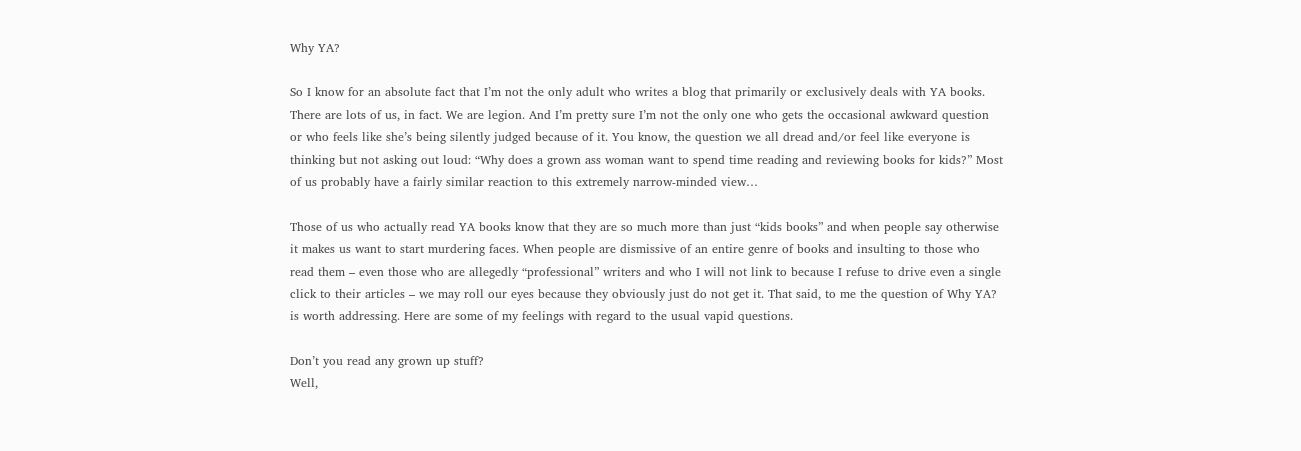Why YA?

So I know for an absolute fact that I’m not the only adult who writes a blog that primarily or exclusively deals with YA books. There are lots of us, in fact. We are legion. And I’m pretty sure I’m not the only one who gets the occasional awkward question or who feels like she’s being silently judged because of it. You know, the question we all dread and/or feel like everyone is thinking but not asking out loud: “Why does a grown ass woman want to spend time reading and reviewing books for kids?” Most of us probably have a fairly similar reaction to this extremely narrow-minded view…

Those of us who actually read YA books know that they are so much more than just “kids books” and when people say otherwise it makes us want to start murdering faces. When people are dismissive of an entire genre of books and insulting to those who read them – even those who are allegedly “professional” writers and who I will not link to because I refuse to drive even a single click to their articles – we may roll our eyes because they obviously just do not get it. That said, to me the question of Why YA? is worth addressing. Here are some of my feelings with regard to the usual vapid questions.

Don’t you read any grown up stuff?
Well,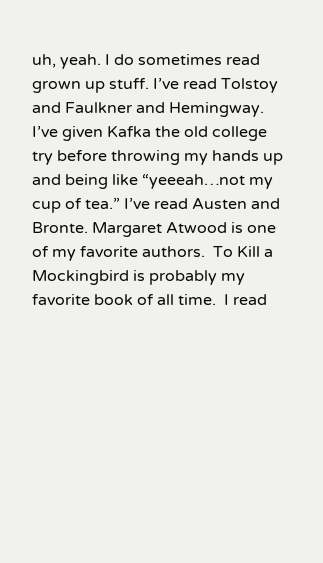uh, yeah. I do sometimes read grown up stuff. I’ve read Tolstoy and Faulkner and Hemingway. I’ve given Kafka the old college try before throwing my hands up and being like “yeeeah…not my cup of tea.” I’ve read Austen and Bronte. Margaret Atwood is one of my favorite authors.  To Kill a Mockingbird is probably my favorite book of all time.  I read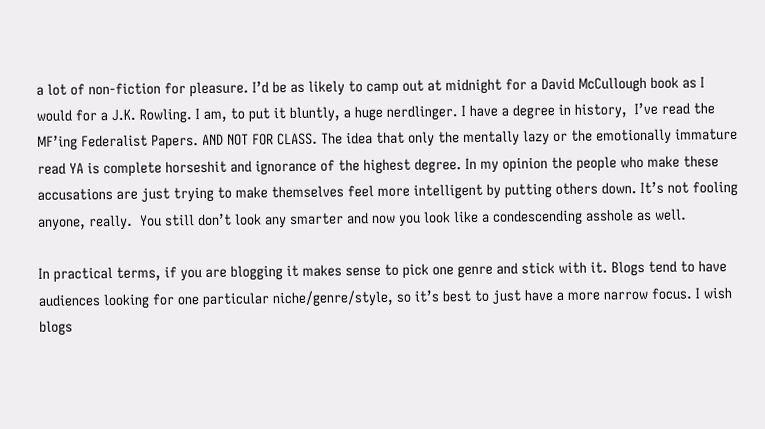a lot of non-fiction for pleasure. I’d be as likely to camp out at midnight for a David McCullough book as I would for a J.K. Rowling. I am, to put it bluntly, a huge nerdlinger. I have a degree in history,  I’ve read the MF’ing Federalist Papers. AND NOT FOR CLASS. The idea that only the mentally lazy or the emotionally immature read YA is complete horseshit and ignorance of the highest degree. In my opinion the people who make these accusations are just trying to make themselves feel more intelligent by putting others down. It’s not fooling anyone, really.  You still don’t look any smarter and now you look like a condescending asshole as well.

In practical terms, if you are blogging it makes sense to pick one genre and stick with it. Blogs tend to have audiences looking for one particular niche/genre/style, so it’s best to just have a more narrow focus. I wish blogs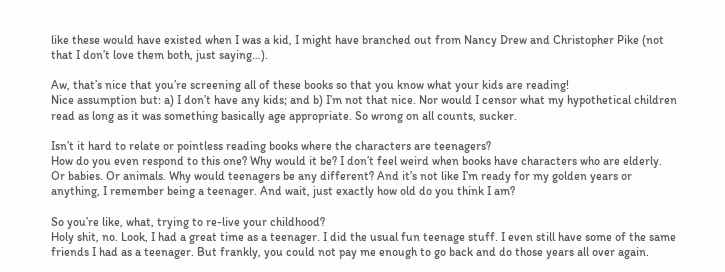like these would have existed when I was a kid, I might have branched out from Nancy Drew and Christopher Pike (not that I don’t love them both, just saying…).

Aw, that’s nice that you’re screening all of these books so that you know what your kids are reading!
Nice assumption but: a) I don’t have any kids; and b) I’m not that nice. Nor would I censor what my hypothetical children read as long as it was something basically age appropriate. So wrong on all counts, sucker.

Isn’t it hard to relate or pointless reading books where the characters are teenagers?
How do you even respond to this one? Why would it be? I don’t feel weird when books have characters who are elderly. Or babies. Or animals. Why would teenagers be any different? And it’s not like I’m ready for my golden years or anything, I remember being a teenager. And wait, just exactly how old do you think I am?

So you’re like, what, trying to re-live your childhood?
Holy shit, no. Look, I had a great time as a teenager. I did the usual fun teenage stuff. I even still have some of the same friends I had as a teenager. But frankly, you could not pay me enough to go back and do those years all over again.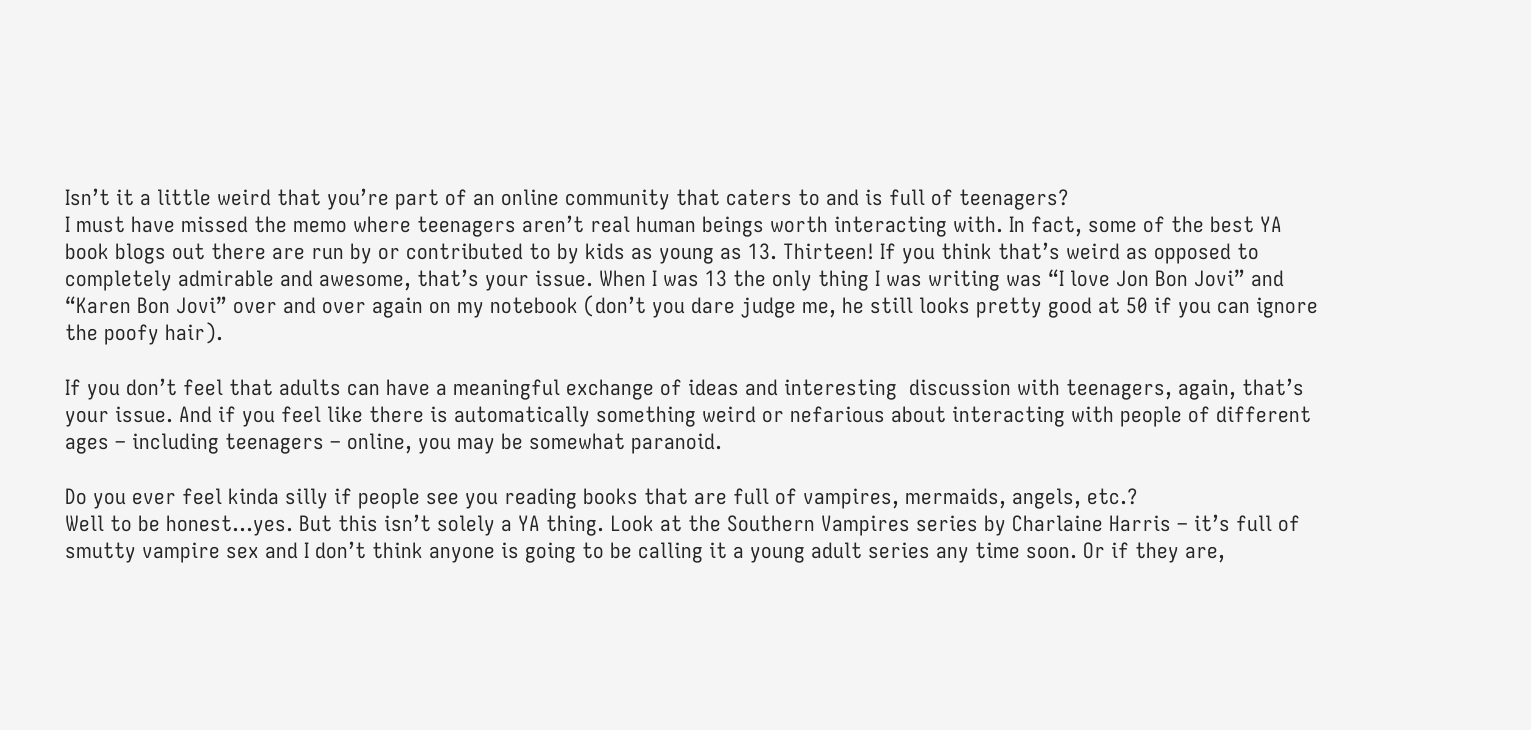Isn’t it a little weird that you’re part of an online community that caters to and is full of teenagers?
I must have missed the memo where teenagers aren’t real human beings worth interacting with. In fact, some of the best YA book blogs out there are run by or contributed to by kids as young as 13. Thirteen! If you think that’s weird as opposed to completely admirable and awesome, that’s your issue. When I was 13 the only thing I was writing was “I love Jon Bon Jovi” and “Karen Bon Jovi” over and over again on my notebook (don’t you dare judge me, he still looks pretty good at 50 if you can ignore the poofy hair).

If you don’t feel that adults can have a meaningful exchange of ideas and interesting  discussion with teenagers, again, that’s your issue. And if you feel like there is automatically something weird or nefarious about interacting with people of different ages – including teenagers – online, you may be somewhat paranoid.

Do you ever feel kinda silly if people see you reading books that are full of vampires, mermaids, angels, etc.?
Well to be honest…yes. But this isn’t solely a YA thing. Look at the Southern Vampires series by Charlaine Harris – it’s full of smutty vampire sex and I don’t think anyone is going to be calling it a young adult series any time soon. Or if they are,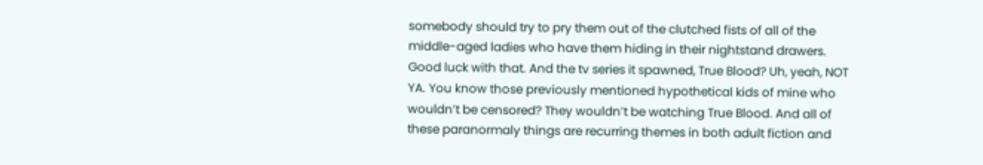somebody should try to pry them out of the clutched fists of all of the middle-aged ladies who have them hiding in their nightstand drawers. Good luck with that. And the tv series it spawned, True Blood? Uh, yeah, NOT YA. You know those previously mentioned hypothetical kids of mine who wouldn’t be censored? They wouldn’t be watching True Blood. And all of these paranormaly things are recurring themes in both adult fiction and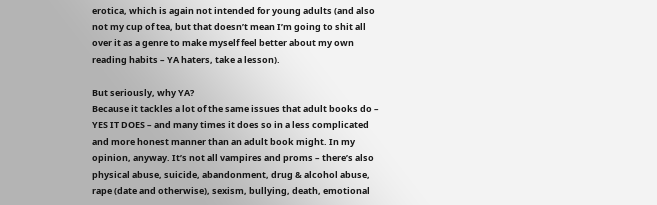erotica, which is again not intended for young adults (and also not my cup of tea, but that doesn’t mean I’m going to shit all over it as a genre to make myself feel better about my own reading habits – YA haters, take a lesson).

But seriously, why YA?
Because it tackles a lot of the same issues that adult books do – YES IT DOES – and many times it does so in a less complicated and more honest manner than an adult book might. In my opinion, anyway. It’s not all vampires and proms – there’s also physical abuse, suicide, abandonment, drug & alcohol abuse, rape (date and otherwise), sexism, bullying, death, emotional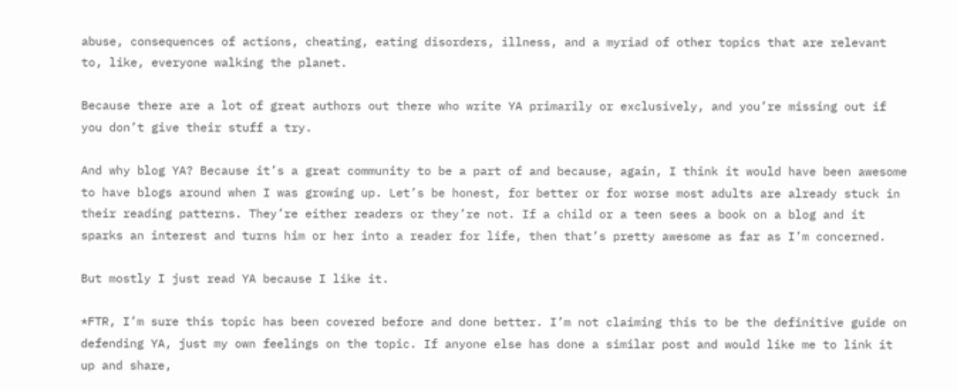abuse, consequences of actions, cheating, eating disorders, illness, and a myriad of other topics that are relevant to, like, everyone walking the planet.

Because there are a lot of great authors out there who write YA primarily or exclusively, and you’re missing out if you don’t give their stuff a try.

And why blog YA? Because it’s a great community to be a part of and because, again, I think it would have been awesome to have blogs around when I was growing up. Let’s be honest, for better or for worse most adults are already stuck in their reading patterns. They’re either readers or they’re not. If a child or a teen sees a book on a blog and it sparks an interest and turns him or her into a reader for life, then that’s pretty awesome as far as I’m concerned.

But mostly I just read YA because I like it.

*FTR, I’m sure this topic has been covered before and done better. I’m not claiming this to be the definitive guide on defending YA, just my own feelings on the topic. If anyone else has done a similar post and would like me to link it up and share,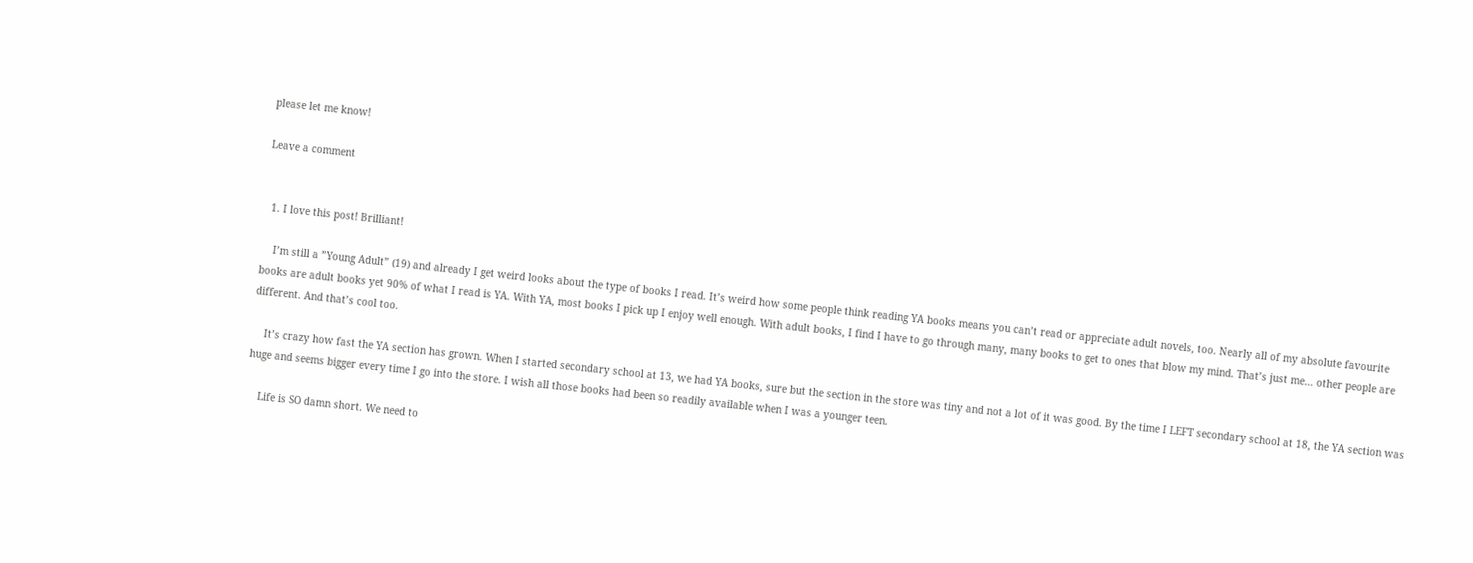please let me know!

Leave a comment


  1. I love this post! Brilliant!

    I’m still a ”Young Adult” (19) and already I get weird looks about the type of books I read. It’s weird how some people think reading YA books means you can’t read or appreciate adult novels, too. Nearly all of my absolute favourite books are adult books yet 90% of what I read is YA. With YA, most books I pick up I enjoy well enough. With adult books, I find I have to go through many, many books to get to ones that blow my mind. That’s just me… other people are different. And that’s cool too.

    It’s crazy how fast the YA section has grown. When I started secondary school at 13, we had YA books, sure but the section in the store was tiny and not a lot of it was good. By the time I LEFT secondary school at 18, the YA section was huge and seems bigger every time I go into the store. I wish all those books had been so readily available when I was a younger teen.

    Life is SO damn short. We need to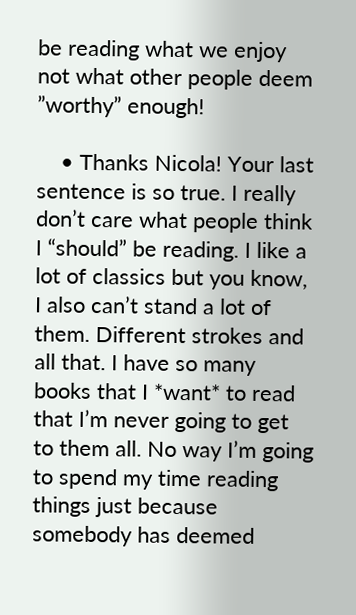be reading what we enjoy not what other people deem ”worthy” enough!

    • Thanks Nicola! Your last sentence is so true. I really don’t care what people think I “should” be reading. I like a lot of classics but you know, I also can’t stand a lot of them. Different strokes and all that. I have so many books that I *want* to read that I’m never going to get to them all. No way I’m going to spend my time reading things just because somebody has deemed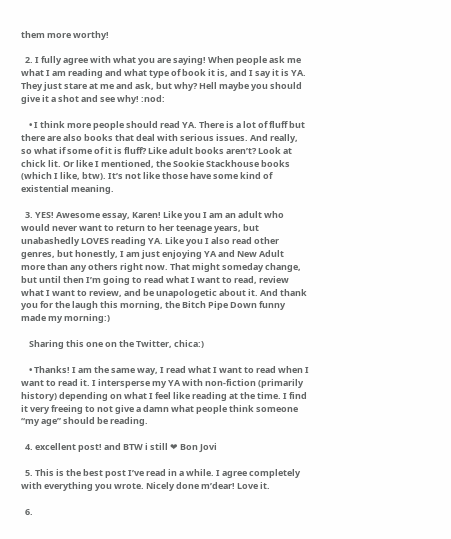them more worthy!

  2. I fully agree with what you are saying! When people ask me what I am reading and what type of book it is, and I say it is YA. They just stare at me and ask, but why? Hell maybe you should give it a shot and see why! :nod:

    • I think more people should read YA. There is a lot of fluff but there are also books that deal with serious issues. And really, so what if some of it is fluff? Like adult books aren’t? Look at chick lit. Or like I mentioned, the Sookie Stackhouse books (which I like, btw). It’s not like those have some kind of existential meaning.

  3. YES! Awesome essay, Karen! Like you I am an adult who would never want to return to her teenage years, but unabashedly LOVES reading YA. Like you I also read other genres, but honestly, I am just enjoying YA and New Adult more than any others right now. That might someday change, but until then I’m going to read what I want to read, review what I want to review, and be unapologetic about it. And thank you for the laugh this morning, the Bitch Pipe Down funny made my morning:)

    Sharing this one on the Twitter, chica:)

    • Thanks! I am the same way, I read what I want to read when I want to read it. I intersperse my YA with non-fiction (primarily history) depending on what I feel like reading at the time. I find it very freeing to not give a damn what people think someone “my age” should be reading.

  4. excellent post! and BTW i still ❤ Bon Jovi

  5. This is the best post I’ve read in a while. I agree completely with everything you wrote. Nicely done m’dear! Love it.

  6.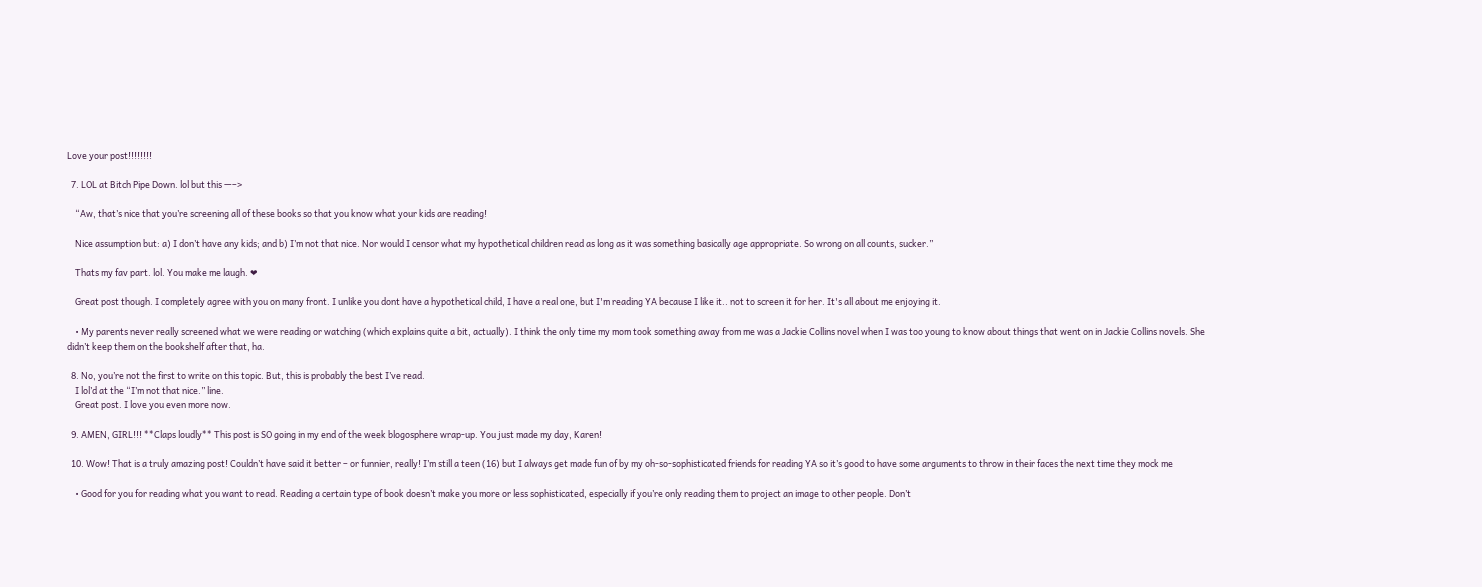Love your post!!!!!!!!

  7. LOL at Bitch Pipe Down. lol but this —–>

    “Aw, that’s nice that you’re screening all of these books so that you know what your kids are reading!

    Nice assumption but: a) I don’t have any kids; and b) I’m not that nice. Nor would I censor what my hypothetical children read as long as it was something basically age appropriate. So wrong on all counts, sucker.”

    Thats my fav part. lol. You make me laugh. ❤

    Great post though. I completely agree with you on many front. I unlike you dont have a hypothetical child, I have a real one, but I'm reading YA because I like it.. not to screen it for her. It's all about me enjoying it.

    • My parents never really screened what we were reading or watching (which explains quite a bit, actually). I think the only time my mom took something away from me was a Jackie Collins novel when I was too young to know about things that went on in Jackie Collins novels. She didn’t keep them on the bookshelf after that, ha.

  8. No, you’re not the first to write on this topic. But, this is probably the best I’ve read.
    I lol’d at the “I’m not that nice.” line.
    Great post. I love you even more now.

  9. AMEN, GIRL!!! **Claps loudly** This post is SO going in my end of the week blogosphere wrap-up. You just made my day, Karen!

  10. Wow! That is a truly amazing post! Couldn’t have said it better – or funnier, really! I’m still a teen (16) but I always get made fun of by my oh-so-sophisticated friends for reading YA so it’s good to have some arguments to throw in their faces the next time they mock me

    • Good for you for reading what you want to read. Reading a certain type of book doesn’t make you more or less sophisticated, especially if you’re only reading them to project an image to other people. Don’t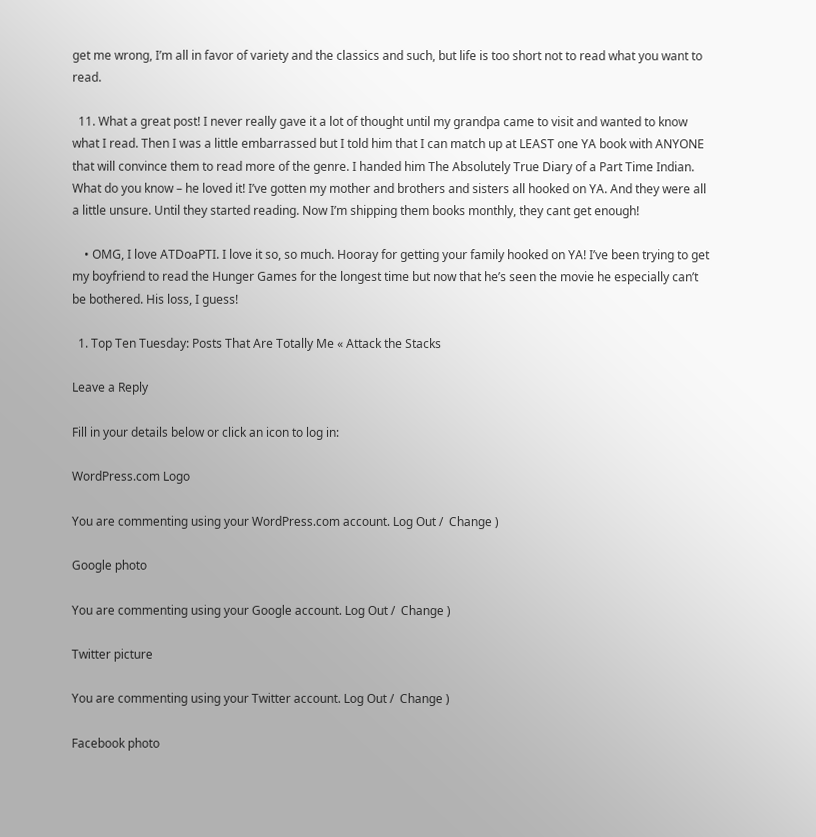get me wrong, I’m all in favor of variety and the classics and such, but life is too short not to read what you want to read.

  11. What a great post! I never really gave it a lot of thought until my grandpa came to visit and wanted to know what I read. Then I was a little embarrassed but I told him that I can match up at LEAST one YA book with ANYONE that will convince them to read more of the genre. I handed him The Absolutely True Diary of a Part Time Indian. What do you know – he loved it! I’ve gotten my mother and brothers and sisters all hooked on YA. And they were all a little unsure. Until they started reading. Now I’m shipping them books monthly, they cant get enough!

    • OMG, I love ATDoaPTI. I love it so, so much. Hooray for getting your family hooked on YA! I’ve been trying to get my boyfriend to read the Hunger Games for the longest time but now that he’s seen the movie he especially can’t be bothered. His loss, I guess!

  1. Top Ten Tuesday: Posts That Are Totally Me « Attack the Stacks

Leave a Reply

Fill in your details below or click an icon to log in:

WordPress.com Logo

You are commenting using your WordPress.com account. Log Out /  Change )

Google photo

You are commenting using your Google account. Log Out /  Change )

Twitter picture

You are commenting using your Twitter account. Log Out /  Change )

Facebook photo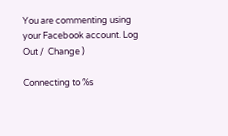You are commenting using your Facebook account. Log Out /  Change )

Connecting to %s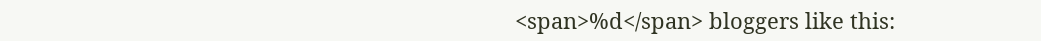<span>%d</span> bloggers like this: